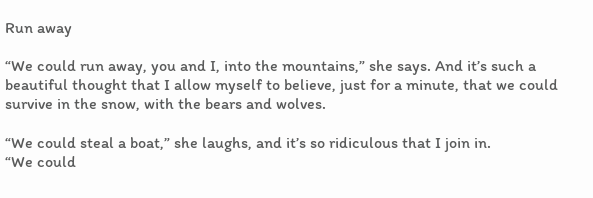Run away

“We could run away, you and I, into the mountains,” she says. And it’s such a beautiful thought that I allow myself to believe, just for a minute, that we could survive in the snow, with the bears and wolves.

“We could steal a boat,” she laughs, and it’s so ridiculous that I join in.
“We could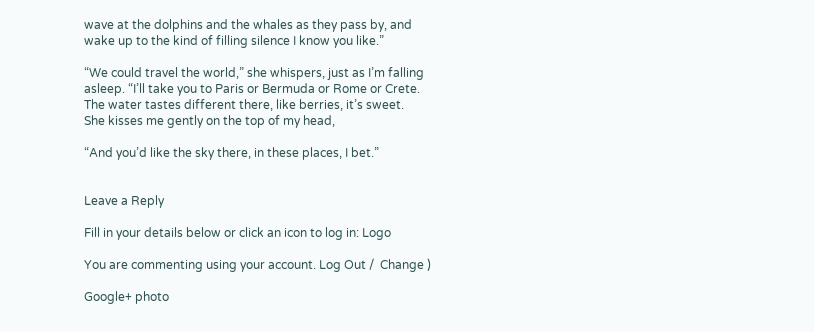wave at the dolphins and the whales as they pass by, and wake up to the kind of filling silence I know you like.”

“We could travel the world,” she whispers, just as I’m falling asleep. “I’ll take you to Paris or Bermuda or Rome or Crete. The water tastes different there, like berries, it’s sweet.
She kisses me gently on the top of my head,

“And you’d like the sky there, in these places, I bet.”


Leave a Reply

Fill in your details below or click an icon to log in: Logo

You are commenting using your account. Log Out /  Change )

Google+ photo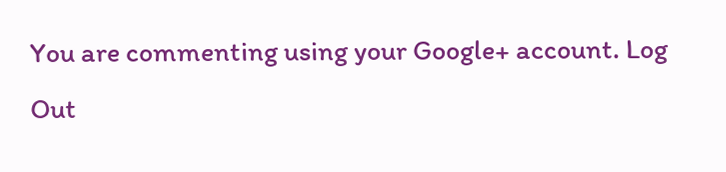You are commenting using your Google+ account. Log Out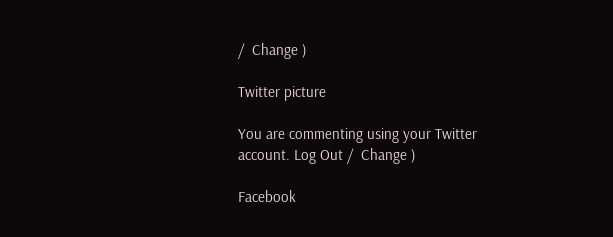/  Change )

Twitter picture

You are commenting using your Twitter account. Log Out /  Change )

Facebook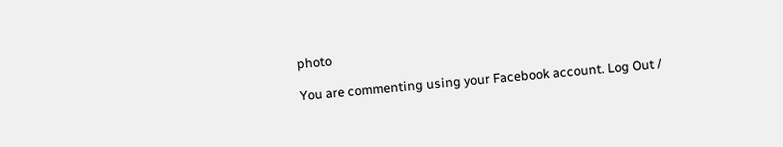photo

You are commenting using your Facebook account. Log Out /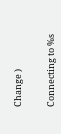Change )


Connecting to %s